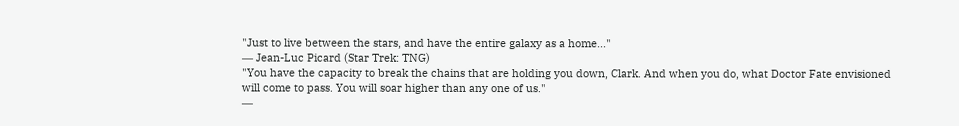"Just to live between the stars, and have the entire galaxy as a home..."
― Jean-Luc Picard (Star Trek: TNG)
"You have the capacity to break the chains that are holding you down, Clark. And when you do, what Doctor Fate envisioned will come to pass. You will soar higher than any one of us."
―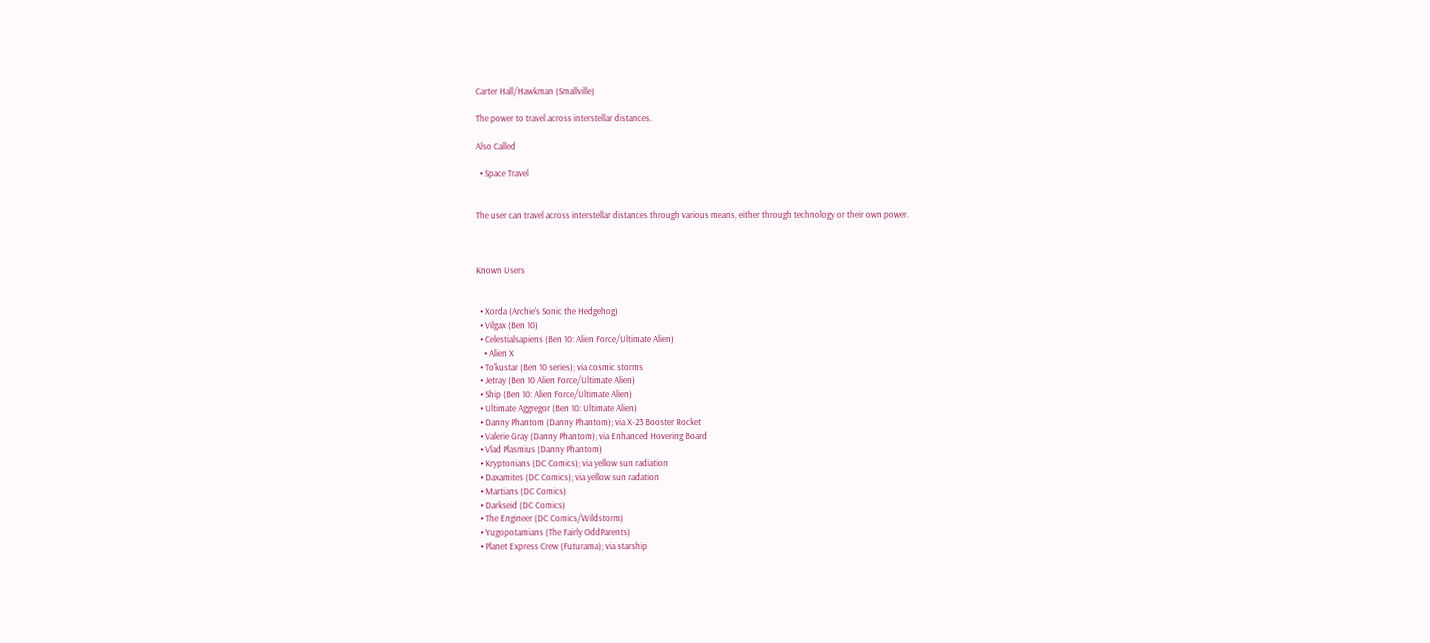Carter Hall/Hawkman (Smallville)

The power to travel across interstellar distances.

Also Called

  • Space Travel


The user can travel across interstellar distances through various means, either through technology or their own power.



Known Users


  • Xorda (Archie’s Sonic the Hedgehog)
  • Vilgax (Ben 10)
  • Celestialsapiens (Ben 10: Alien Force/Ultimate Alien)
    • Alien X
  • To'kustar (Ben 10 series); via cosmic storms
  • Jetray (Ben 10 Alien Force/Ultimate Alien)
  • Ship (Ben 10: Alien Force/Ultimate Alien)
  • Ultimate Aggregor (Ben 10: Ultimate Alien)
  • Danny Phantom (Danny Phantom); via X-23 Booster Rocket
  • Valerie Gray (Danny Phantom); via Enhanced Hovering Board
  • Vlad Plasmius (Danny Phantom)
  • Kryptonians (DC Comics); via yellow sun radiation
  • Daxamites (DC Comics); via yellow sun radation
  • Martians (DC Comics)
  • Darkseid (DC Comics)
  • The Engineer (DC Comics/Wildstorm)
  • Yugopotamians (The Fairly OddParents)
  • Planet Express Crew (Futurama); via starship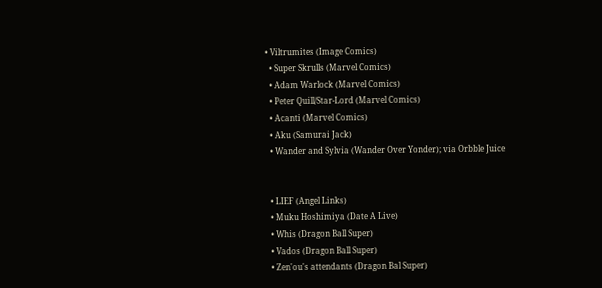• Viltrumites (Image Comics)
  • Super Skrulls (Marvel Comics)
  • Adam Warlock (Marvel Comics)
  • Peter Quill/Star-Lord (Marvel Comics)
  • Acanti (Marvel Comics)
  • Aku (Samurai Jack)
  • Wander and Sylvia (Wander Over Yonder); via Orbble Juice


  • LIEF (Angel Links)
  • Muku Hoshimiya (Date A Live)
  • Whis (Dragon Ball Super)
  • Vados (Dragon Ball Super)
  • Zen'ou's attendants (Dragon Bal Super)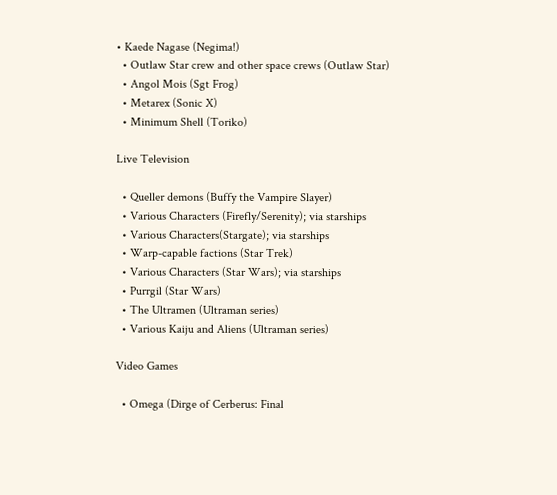• Kaede Nagase (Negima!)
  • Outlaw Star crew and other space crews (Outlaw Star)
  • Angol Mois (Sgt Frog)
  • Metarex (Sonic X)
  • Minimum Shell (Toriko)

Live Television

  • Queller demons (Buffy the Vampire Slayer)
  • Various Characters (Firefly/Serenity); via starships
  • Various Characters(Stargate); via starships
  • Warp-capable factions (Star Trek)
  • Various Characters (Star Wars); via starships
  • Purrgil (Star Wars)
  • The Ultramen (Ultraman series)
  • Various Kaiju and Aliens (Ultraman series)

Video Games

  • Omega (Dirge of Cerberus: Final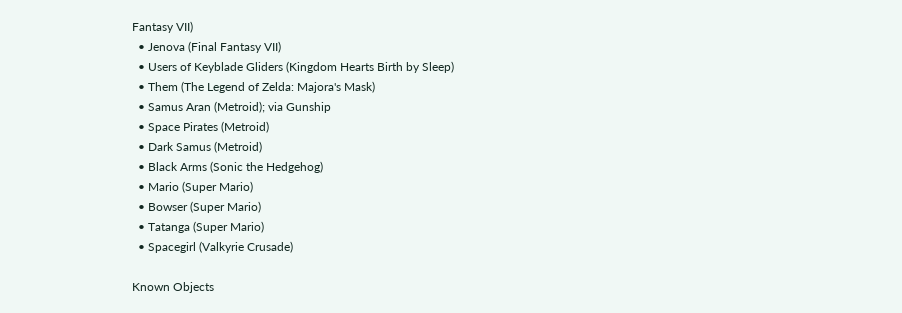Fantasy VII)
  • Jenova (Final Fantasy VII)
  • Users of Keyblade Gliders (Kingdom Hearts Birth by Sleep)
  • Them (The Legend of Zelda: Majora's Mask)
  • Samus Aran (Metroid); via Gunship
  • Space Pirates (Metroid)
  • Dark Samus (Metroid)
  • Black Arms (Sonic the Hedgehog)
  • Mario (Super Mario)
  • Bowser (Super Mario)
  • Tatanga (Super Mario)
  • Spacegirl (Valkyrie Crusade)

Known Objects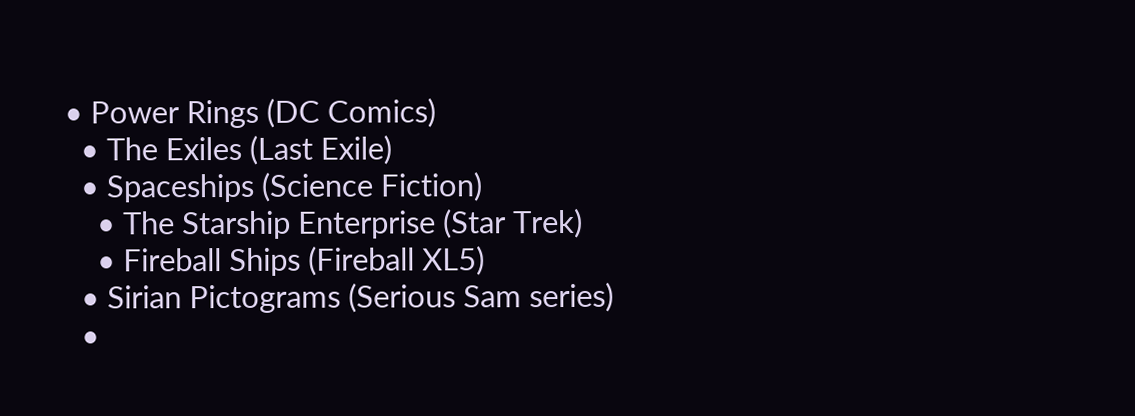• Power Rings (DC Comics)
  • The Exiles (Last Exile)
  • Spaceships (Science Fiction)
    • The Starship Enterprise (Star Trek)
    • Fireball Ships (Fireball XL5)
  • Sirian Pictograms (Serious Sam series)
  •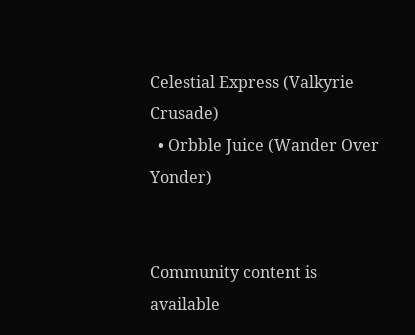Celestial Express (Valkyrie Crusade)
  • Orbble Juice (Wander Over Yonder)


Community content is available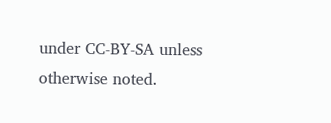under CC-BY-SA unless otherwise noted.